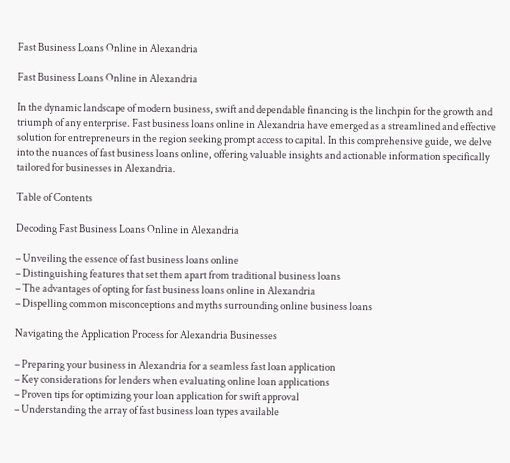Fast Business Loans Online in Alexandria

Fast Business Loans Online in Alexandria

In the dynamic landscape of modern business, swift and dependable financing is the linchpin for the growth and triumph of any enterprise. Fast business loans online in Alexandria have emerged as a streamlined and effective solution for entrepreneurs in the region seeking prompt access to capital. In this comprehensive guide, we delve into the nuances of fast business loans online, offering valuable insights and actionable information specifically tailored for businesses in Alexandria.

Table of Contents

Decoding Fast Business Loans Online in Alexandria

– Unveiling the essence of fast business loans online
– Distinguishing features that set them apart from traditional business loans
– The advantages of opting for fast business loans online in Alexandria
– Dispelling common misconceptions and myths surrounding online business loans

Navigating the Application Process for Alexandria Businesses

– Preparing your business in Alexandria for a seamless fast loan application
– Key considerations for lenders when evaluating online loan applications
– Proven tips for optimizing your loan application for swift approval
– Understanding the array of fast business loan types available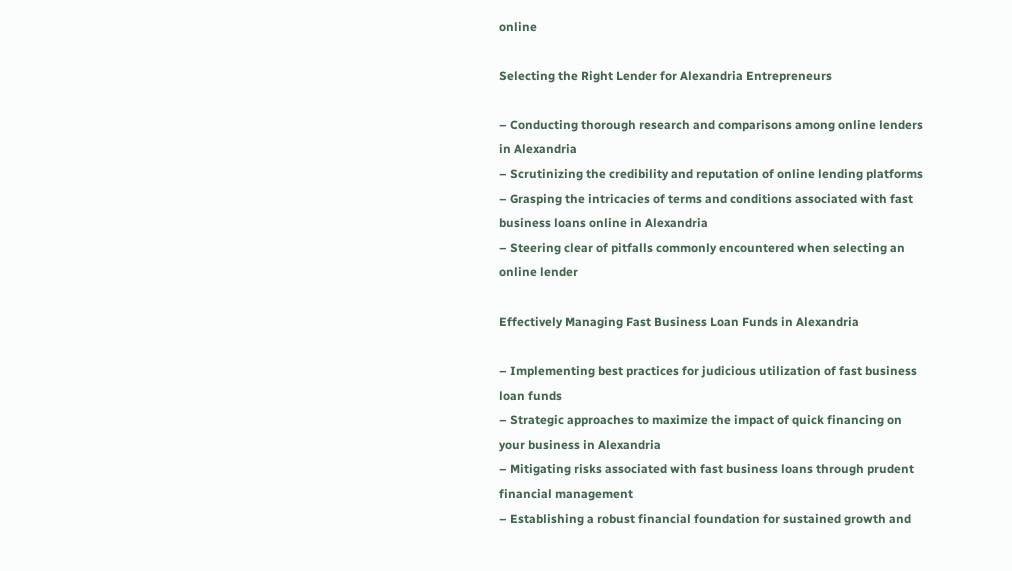online

Selecting the Right Lender for Alexandria Entrepreneurs

– Conducting thorough research and comparisons among online lenders in Alexandria
– Scrutinizing the credibility and reputation of online lending platforms
– Grasping the intricacies of terms and conditions associated with fast business loans online in Alexandria
– Steering clear of pitfalls commonly encountered when selecting an online lender

Effectively Managing Fast Business Loan Funds in Alexandria

– Implementing best practices for judicious utilization of fast business loan funds
– Strategic approaches to maximize the impact of quick financing on your business in Alexandria
– Mitigating risks associated with fast business loans through prudent financial management
– Establishing a robust financial foundation for sustained growth and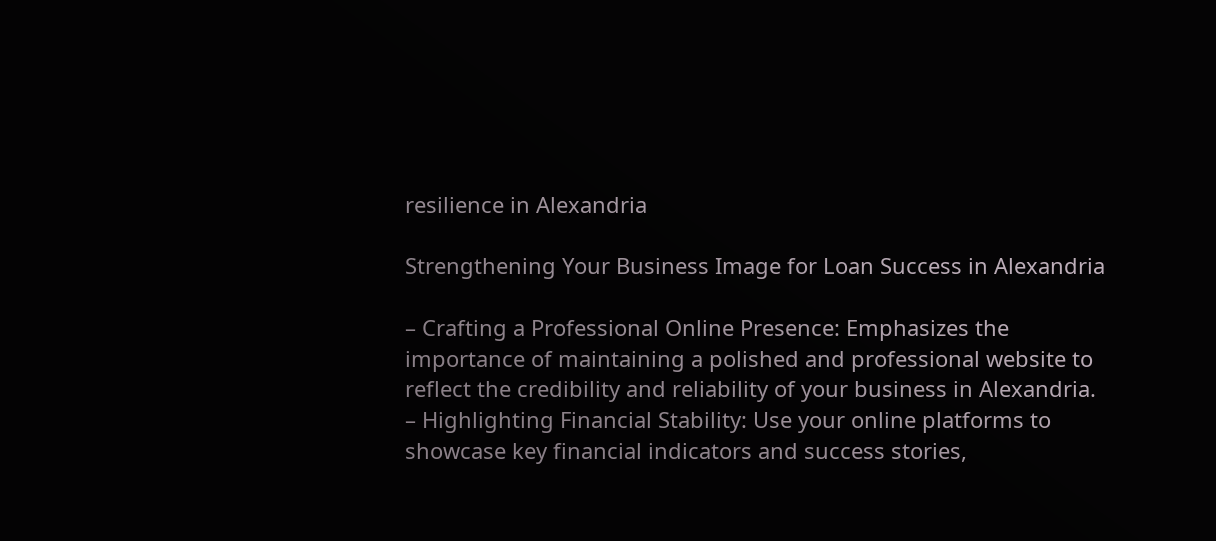resilience in Alexandria

Strengthening Your Business Image for Loan Success in Alexandria

– Crafting a Professional Online Presence: Emphasizes the importance of maintaining a polished and professional website to reflect the credibility and reliability of your business in Alexandria.
– Highlighting Financial Stability: Use your online platforms to showcase key financial indicators and success stories,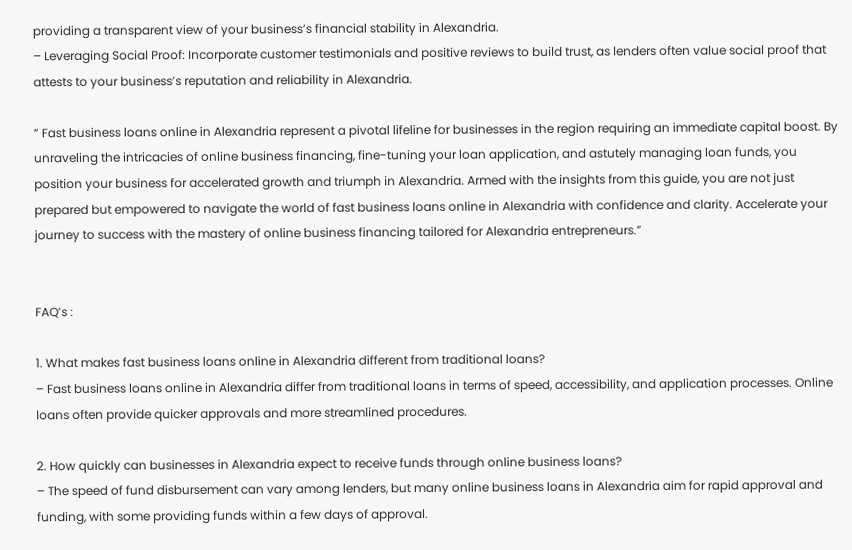providing a transparent view of your business’s financial stability in Alexandria.
– Leveraging Social Proof: Incorporate customer testimonials and positive reviews to build trust, as lenders often value social proof that attests to your business’s reputation and reliability in Alexandria.

” Fast business loans online in Alexandria represent a pivotal lifeline for businesses in the region requiring an immediate capital boost. By unraveling the intricacies of online business financing, fine-tuning your loan application, and astutely managing loan funds, you position your business for accelerated growth and triumph in Alexandria. Armed with the insights from this guide, you are not just prepared but empowered to navigate the world of fast business loans online in Alexandria with confidence and clarity. Accelerate your journey to success with the mastery of online business financing tailored for Alexandria entrepreneurs.”


FAQ’s :

1. What makes fast business loans online in Alexandria different from traditional loans?
– Fast business loans online in Alexandria differ from traditional loans in terms of speed, accessibility, and application processes. Online loans often provide quicker approvals and more streamlined procedures.

2. How quickly can businesses in Alexandria expect to receive funds through online business loans?
– The speed of fund disbursement can vary among lenders, but many online business loans in Alexandria aim for rapid approval and funding, with some providing funds within a few days of approval.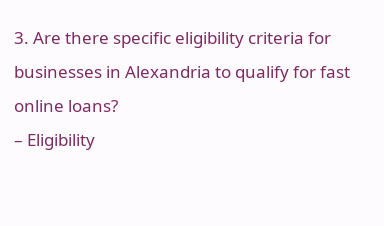3. Are there specific eligibility criteria for businesses in Alexandria to qualify for fast online loans?
– Eligibility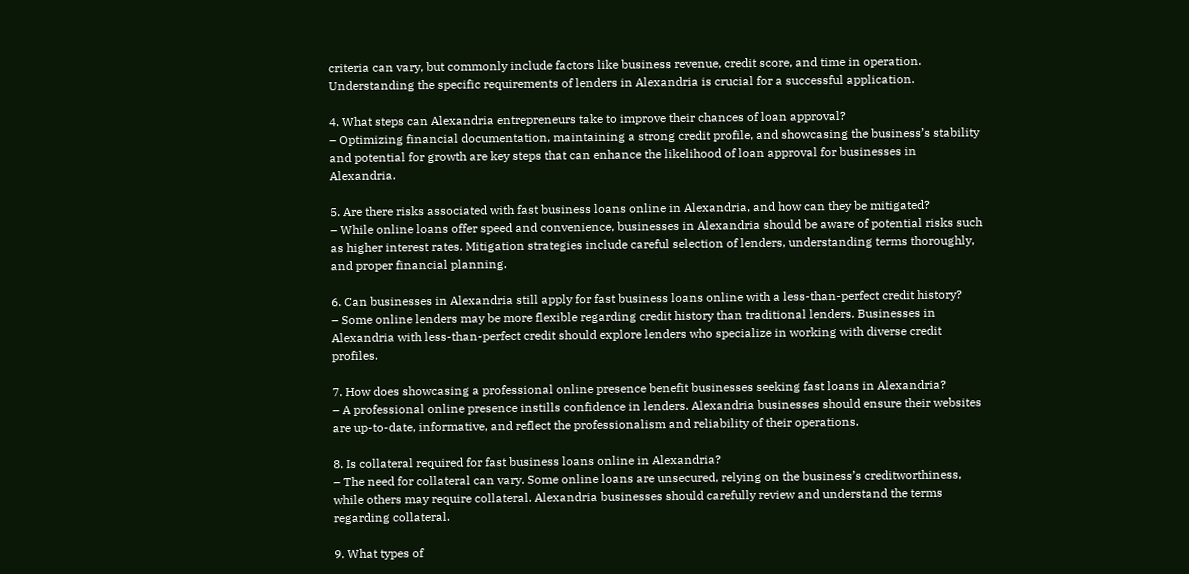criteria can vary, but commonly include factors like business revenue, credit score, and time in operation. Understanding the specific requirements of lenders in Alexandria is crucial for a successful application.

4. What steps can Alexandria entrepreneurs take to improve their chances of loan approval?
– Optimizing financial documentation, maintaining a strong credit profile, and showcasing the business’s stability and potential for growth are key steps that can enhance the likelihood of loan approval for businesses in Alexandria.

5. Are there risks associated with fast business loans online in Alexandria, and how can they be mitigated?
– While online loans offer speed and convenience, businesses in Alexandria should be aware of potential risks such as higher interest rates. Mitigation strategies include careful selection of lenders, understanding terms thoroughly, and proper financial planning.

6. Can businesses in Alexandria still apply for fast business loans online with a less-than-perfect credit history?
– Some online lenders may be more flexible regarding credit history than traditional lenders. Businesses in Alexandria with less-than-perfect credit should explore lenders who specialize in working with diverse credit profiles.

7. How does showcasing a professional online presence benefit businesses seeking fast loans in Alexandria?
– A professional online presence instills confidence in lenders. Alexandria businesses should ensure their websites are up-to-date, informative, and reflect the professionalism and reliability of their operations.

8. Is collateral required for fast business loans online in Alexandria?
– The need for collateral can vary. Some online loans are unsecured, relying on the business’s creditworthiness, while others may require collateral. Alexandria businesses should carefully review and understand the terms regarding collateral.

9. What types of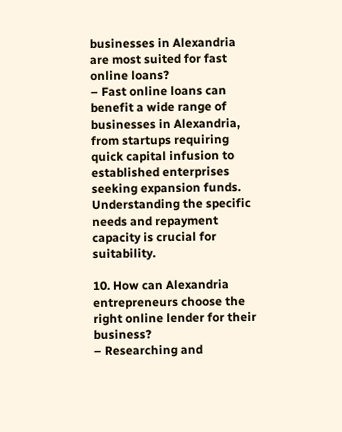businesses in Alexandria are most suited for fast online loans?
– Fast online loans can benefit a wide range of businesses in Alexandria, from startups requiring quick capital infusion to established enterprises seeking expansion funds. Understanding the specific needs and repayment capacity is crucial for suitability.

10. How can Alexandria entrepreneurs choose the right online lender for their business?
– Researching and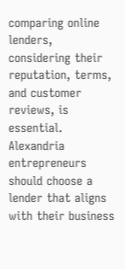comparing online lenders, considering their reputation, terms, and customer reviews, is essential. Alexandria entrepreneurs should choose a lender that aligns with their business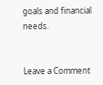goals and financial needs.


Leave a Comment